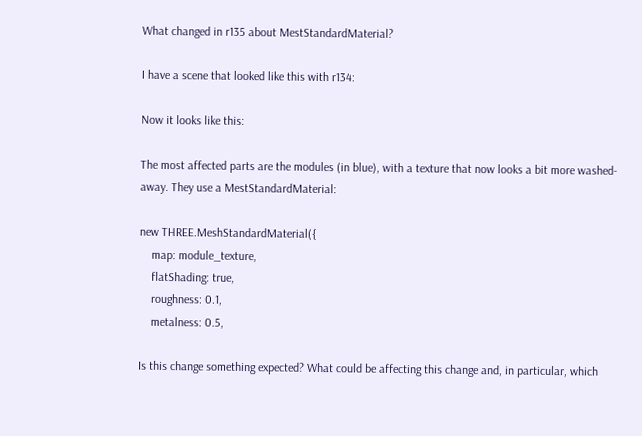What changed in r135 about MestStandardMaterial?

I have a scene that looked like this with r134:

Now it looks like this:

The most affected parts are the modules (in blue), with a texture that now looks a bit more washed-away. They use a MestStandardMaterial:

new THREE.MeshStandardMaterial({
    map: module_texture,
    flatShading: true,
    roughness: 0.1,
    metalness: 0.5,

Is this change something expected? What could be affecting this change and, in particular, which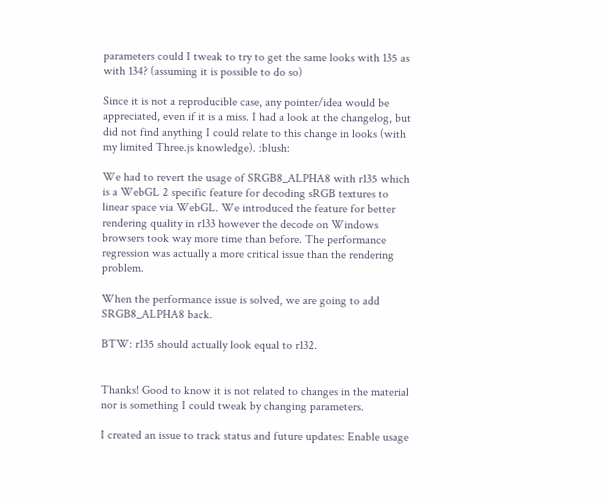parameters could I tweak to try to get the same looks with 135 as with 134? (assuming it is possible to do so)

Since it is not a reproducible case, any pointer/idea would be appreciated, even if it is a miss. I had a look at the changelog, but did not find anything I could relate to this change in looks (with my limited Three.js knowledge). :blush:

We had to revert the usage of SRGB8_ALPHA8 with r135 which is a WebGL 2 specific feature for decoding sRGB textures to linear space via WebGL. We introduced the feature for better rendering quality in r133 however the decode on Windows browsers took way more time than before. The performance regression was actually a more critical issue than the rendering problem.

When the performance issue is solved, we are going to add SRGB8_ALPHA8 back.

BTW: r135 should actually look equal to r132.


Thanks! Good to know it is not related to changes in the material nor is something I could tweak by changing parameters.

I created an issue to track status and future updates: Enable usage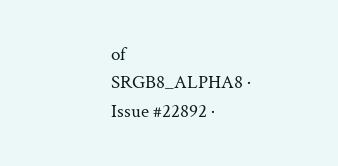of SRGB8_ALPHA8 · Issue #22892 ·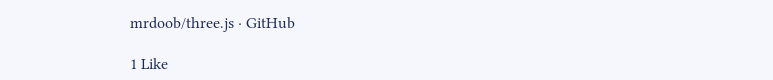mrdoob/three.js · GitHub

1 Like